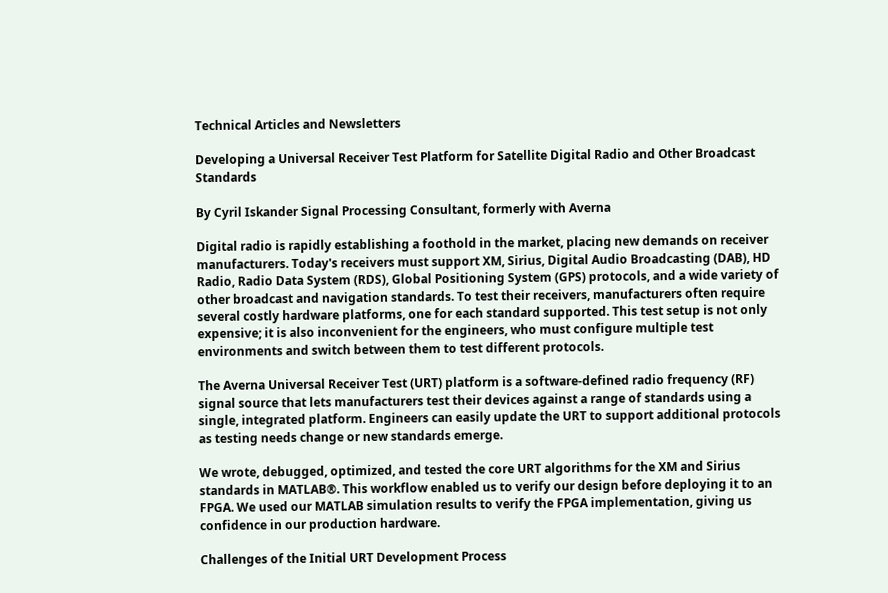Technical Articles and Newsletters

Developing a Universal Receiver Test Platform for Satellite Digital Radio and Other Broadcast Standards

By Cyril Iskander Signal Processing Consultant, formerly with Averna

Digital radio is rapidly establishing a foothold in the market, placing new demands on receiver manufacturers. Today's receivers must support XM, Sirius, Digital Audio Broadcasting (DAB), HD Radio, Radio Data System (RDS), Global Positioning System (GPS) protocols, and a wide variety of other broadcast and navigation standards. To test their receivers, manufacturers often require several costly hardware platforms, one for each standard supported. This test setup is not only expensive; it is also inconvenient for the engineers, who must configure multiple test environments and switch between them to test different protocols.

The Averna Universal Receiver Test (URT) platform is a software-defined radio frequency (RF) signal source that lets manufacturers test their devices against a range of standards using a single, integrated platform. Engineers can easily update the URT to support additional protocols as testing needs change or new standards emerge.

We wrote, debugged, optimized, and tested the core URT algorithms for the XM and Sirius standards in MATLAB®. This workflow enabled us to verify our design before deploying it to an FPGA. We used our MATLAB simulation results to verify the FPGA implementation, giving us confidence in our production hardware.

Challenges of the Initial URT Development Process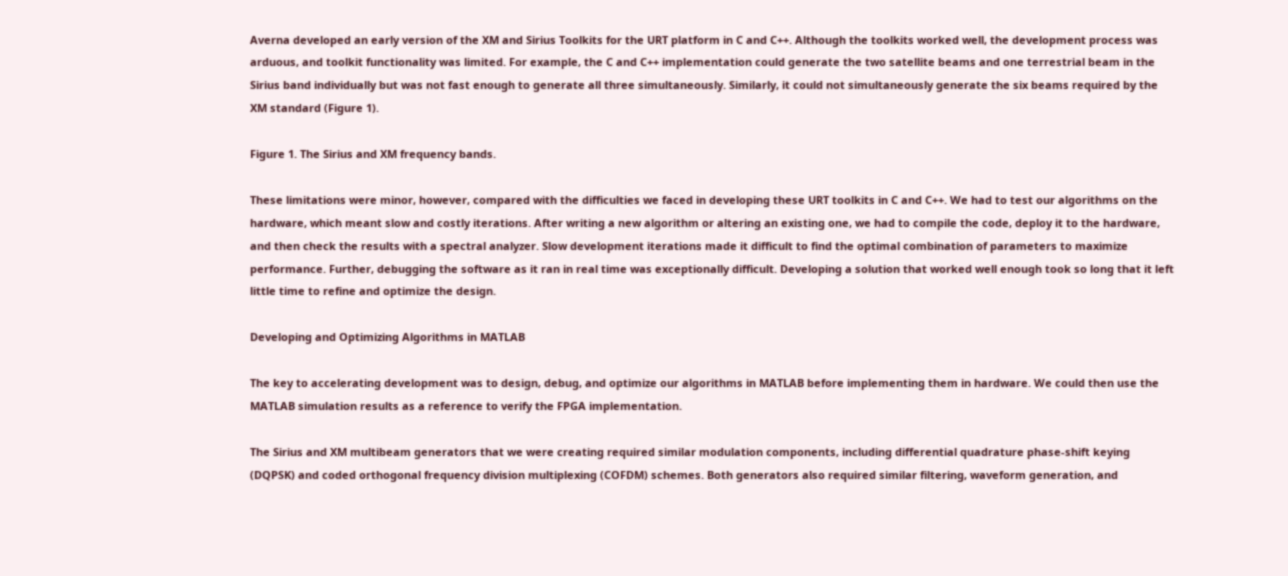Averna developed an early version of the XM and Sirius Toolkits for the URT platform in C and C++. Although the toolkits worked well, the development process was arduous, and toolkit functionality was limited. For example, the C and C++ implementation could generate the two satellite beams and one terrestrial beam in the Sirius band individually but was not fast enough to generate all three simultaneously. Similarly, it could not simultaneously generate the six beams required by the XM standard (Figure 1).

Figure 1. The Sirius and XM frequency bands.

These limitations were minor, however, compared with the difficulties we faced in developing these URT toolkits in C and C++. We had to test our algorithms on the hardware, which meant slow and costly iterations. After writing a new algorithm or altering an existing one, we had to compile the code, deploy it to the hardware, and then check the results with a spectral analyzer. Slow development iterations made it difficult to find the optimal combination of parameters to maximize performance. Further, debugging the software as it ran in real time was exceptionally difficult. Developing a solution that worked well enough took so long that it left little time to refine and optimize the design.

Developing and Optimizing Algorithms in MATLAB

The key to accelerating development was to design, debug, and optimize our algorithms in MATLAB before implementing them in hardware. We could then use the MATLAB simulation results as a reference to verify the FPGA implementation.

The Sirius and XM multibeam generators that we were creating required similar modulation components, including differential quadrature phase-shift keying (DQPSK) and coded orthogonal frequency division multiplexing (COFDM) schemes. Both generators also required similar filtering, waveform generation, and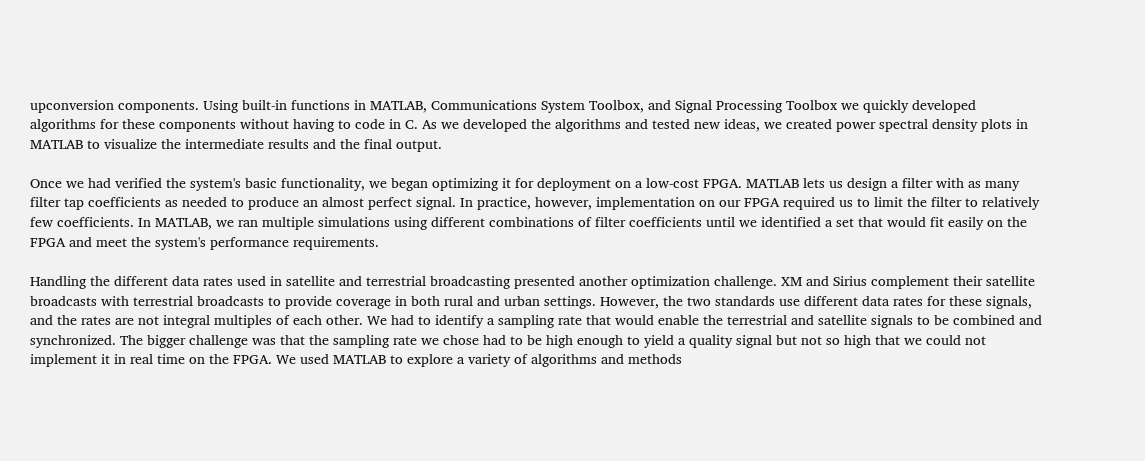upconversion components. Using built-in functions in MATLAB, Communications System Toolbox, and Signal Processing Toolbox we quickly developed algorithms for these components without having to code in C. As we developed the algorithms and tested new ideas, we created power spectral density plots in MATLAB to visualize the intermediate results and the final output.

Once we had verified the system's basic functionality, we began optimizing it for deployment on a low-cost FPGA. MATLAB lets us design a filter with as many filter tap coefficients as needed to produce an almost perfect signal. In practice, however, implementation on our FPGA required us to limit the filter to relatively few coefficients. In MATLAB, we ran multiple simulations using different combinations of filter coefficients until we identified a set that would fit easily on the FPGA and meet the system's performance requirements.

Handling the different data rates used in satellite and terrestrial broadcasting presented another optimization challenge. XM and Sirius complement their satellite broadcasts with terrestrial broadcasts to provide coverage in both rural and urban settings. However, the two standards use different data rates for these signals, and the rates are not integral multiples of each other. We had to identify a sampling rate that would enable the terrestrial and satellite signals to be combined and synchronized. The bigger challenge was that the sampling rate we chose had to be high enough to yield a quality signal but not so high that we could not implement it in real time on the FPGA. We used MATLAB to explore a variety of algorithms and methods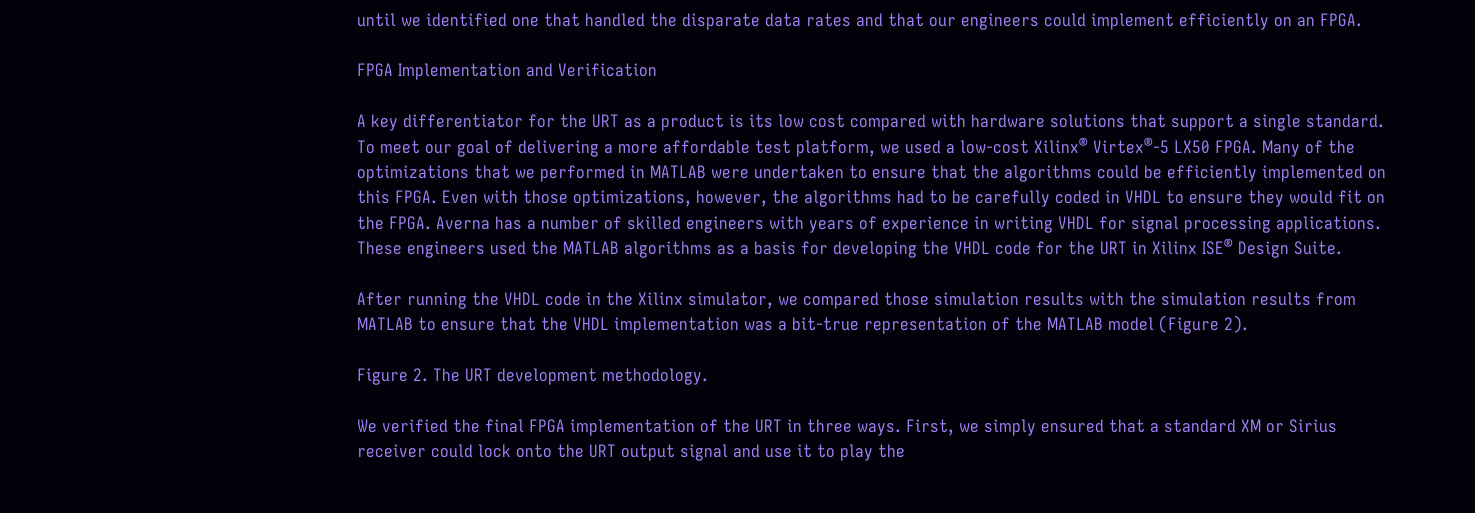until we identified one that handled the disparate data rates and that our engineers could implement efficiently on an FPGA.

FPGA Implementation and Verification

A key differentiator for the URT as a product is its low cost compared with hardware solutions that support a single standard. To meet our goal of delivering a more affordable test platform, we used a low-cost Xilinx® Virtex®-5 LX50 FPGA. Many of the optimizations that we performed in MATLAB were undertaken to ensure that the algorithms could be efficiently implemented on this FPGA. Even with those optimizations, however, the algorithms had to be carefully coded in VHDL to ensure they would fit on the FPGA. Averna has a number of skilled engineers with years of experience in writing VHDL for signal processing applications. These engineers used the MATLAB algorithms as a basis for developing the VHDL code for the URT in Xilinx ISE® Design Suite.

After running the VHDL code in the Xilinx simulator, we compared those simulation results with the simulation results from MATLAB to ensure that the VHDL implementation was a bit-true representation of the MATLAB model (Figure 2).

Figure 2. The URT development methodology.

We verified the final FPGA implementation of the URT in three ways. First, we simply ensured that a standard XM or Sirius receiver could lock onto the URT output signal and use it to play the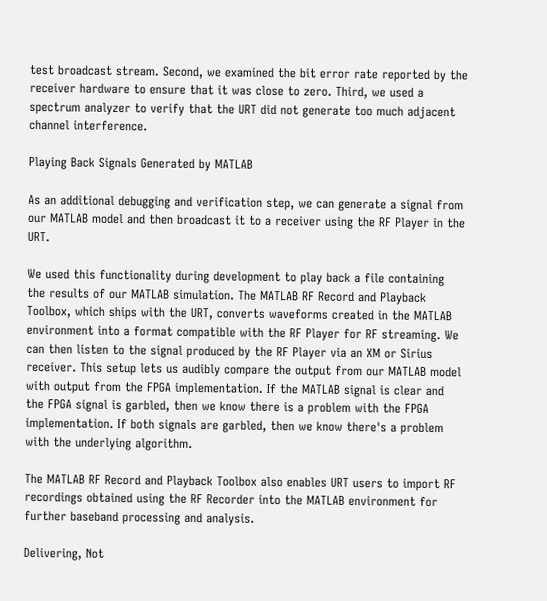test broadcast stream. Second, we examined the bit error rate reported by the receiver hardware to ensure that it was close to zero. Third, we used a spectrum analyzer to verify that the URT did not generate too much adjacent channel interference.

Playing Back Signals Generated by MATLAB

As an additional debugging and verification step, we can generate a signal from our MATLAB model and then broadcast it to a receiver using the RF Player in the URT.

We used this functionality during development to play back a file containing the results of our MATLAB simulation. The MATLAB RF Record and Playback Toolbox, which ships with the URT, converts waveforms created in the MATLAB environment into a format compatible with the RF Player for RF streaming. We can then listen to the signal produced by the RF Player via an XM or Sirius receiver. This setup lets us audibly compare the output from our MATLAB model with output from the FPGA implementation. If the MATLAB signal is clear and the FPGA signal is garbled, then we know there is a problem with the FPGA implementation. If both signals are garbled, then we know there's a problem with the underlying algorithm.

The MATLAB RF Record and Playback Toolbox also enables URT users to import RF recordings obtained using the RF Recorder into the MATLAB environment for further baseband processing and analysis.

Delivering, Not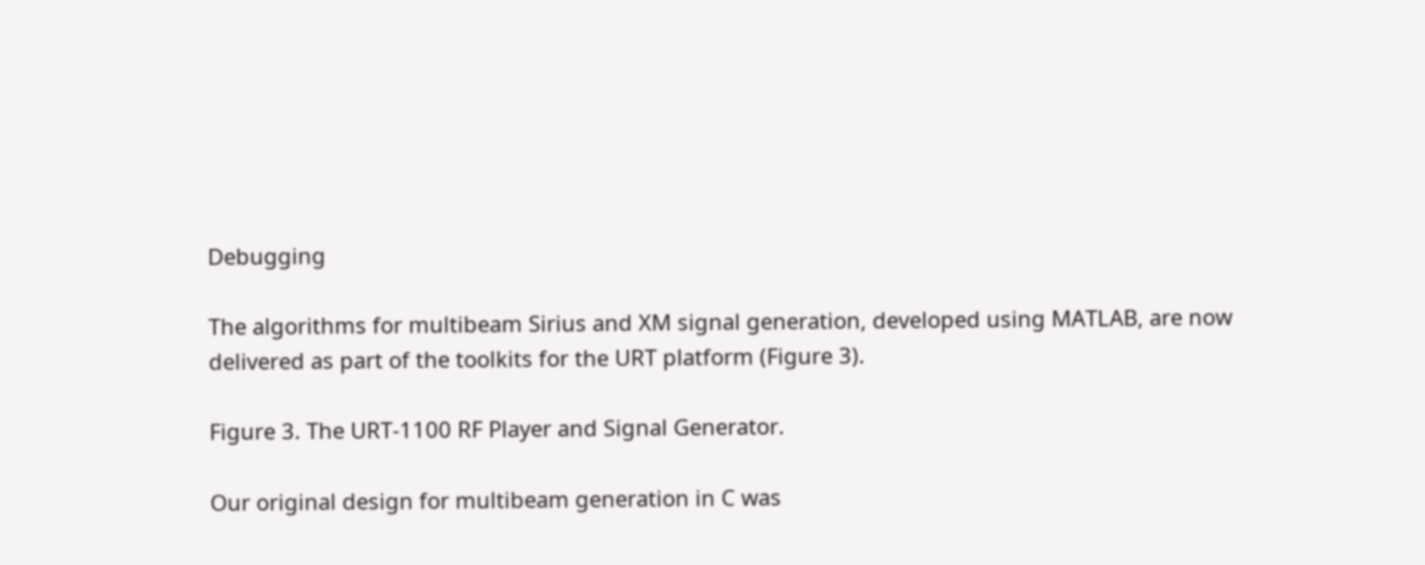Debugging

The algorithms for multibeam Sirius and XM signal generation, developed using MATLAB, are now delivered as part of the toolkits for the URT platform (Figure 3).

Figure 3. The URT-1100 RF Player and Signal Generator.

Our original design for multibeam generation in C was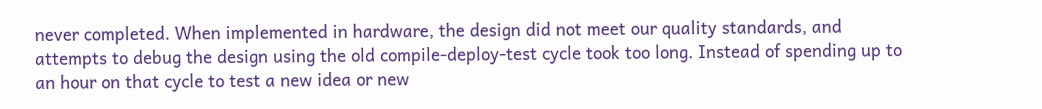never completed. When implemented in hardware, the design did not meet our quality standards, and attempts to debug the design using the old compile-deploy-test cycle took too long. Instead of spending up to an hour on that cycle to test a new idea or new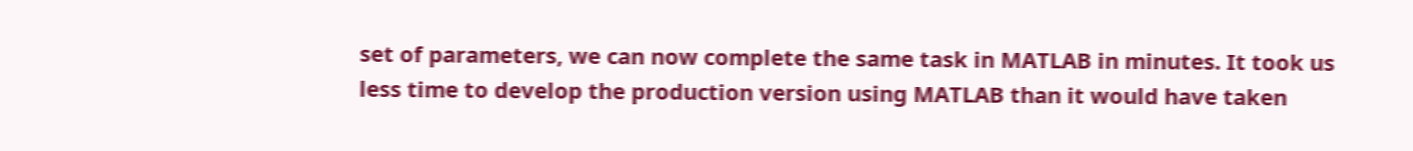set of parameters, we can now complete the same task in MATLAB in minutes. It took us less time to develop the production version using MATLAB than it would have taken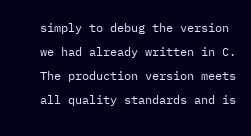simply to debug the version we had already written in C. The production version meets all quality standards and is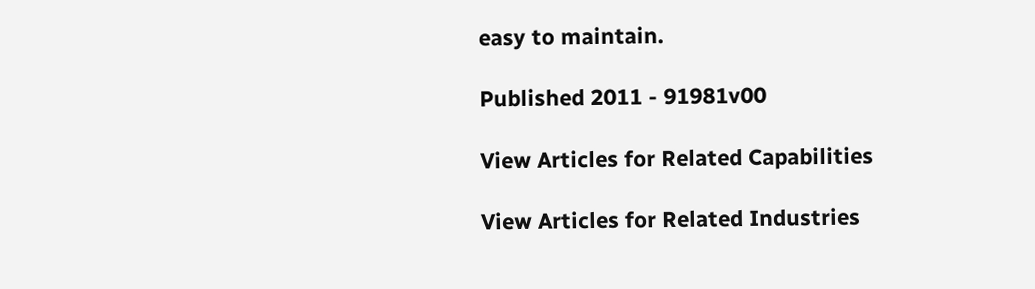easy to maintain.

Published 2011 - 91981v00

View Articles for Related Capabilities

View Articles for Related Industries